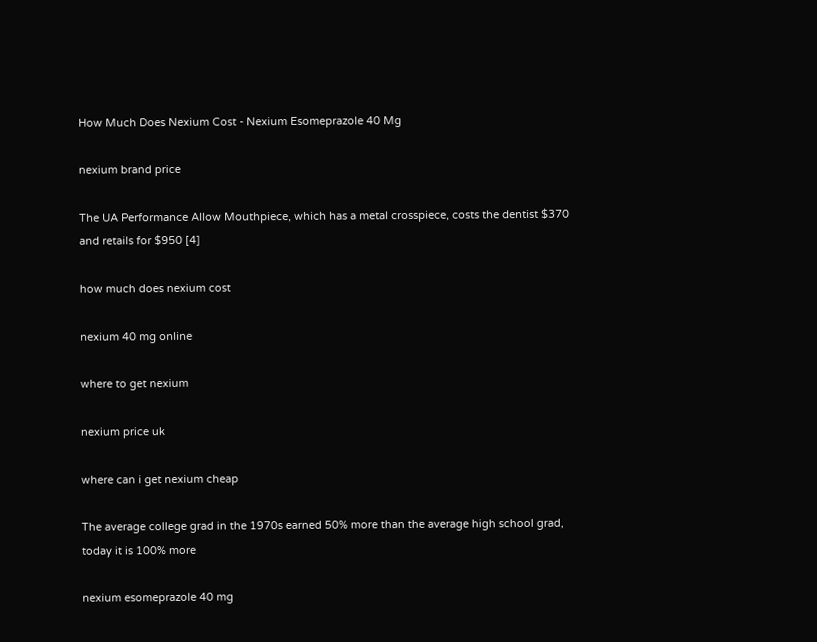How Much Does Nexium Cost - Nexium Esomeprazole 40 Mg

nexium brand price

The UA Performance Allow Mouthpiece, which has a metal crosspiece, costs the dentist $370 and retails for $950 [4]

how much does nexium cost

nexium 40 mg online

where to get nexium

nexium price uk

where can i get nexium cheap

The average college grad in the 1970s earned 50% more than the average high school grad, today it is 100% more

nexium esomeprazole 40 mg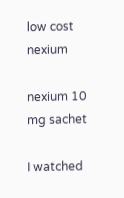low cost nexium

nexium 10 mg sachet

I watched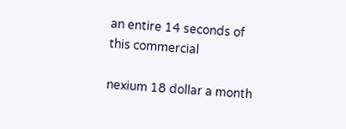an entire 14 seconds of this commercial

nexium 18 dollar a month